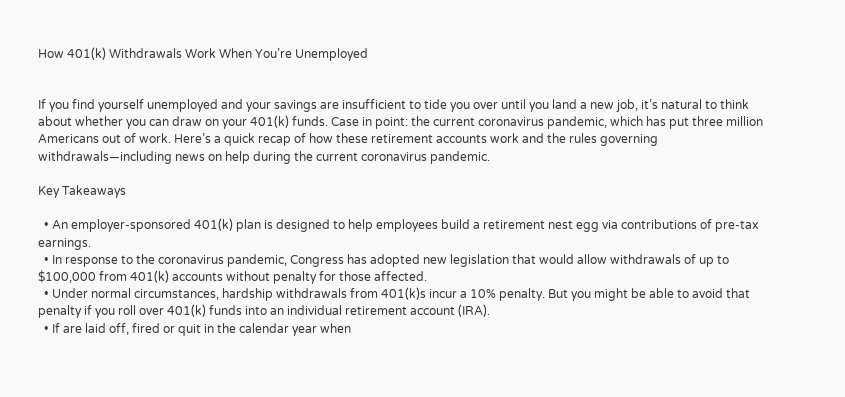How 401(k) Withdrawals Work When You’re Unemployed


If you find yourself unemployed and your savings are insufficient to tide you over until you land a new job, it’s natural to think about whether you can draw on your 401(k) funds. Case in point: the current coronavirus pandemic, which has put three million Americans out of work. Here’s a quick recap of how these retirement accounts work and the rules governing withdrawals—including news on help during the current coronavirus pandemic.

Key Takeaways

  • An employer-sponsored 401(k) plan is designed to help employees build a retirement nest egg via contributions of pre-tax earnings.
  • In response to the coronavirus pandemic, Congress has adopted new legislation that would allow withdrawals of up to $100,000 from 401(k) accounts without penalty for those affected.
  • Under normal circumstances, hardship withdrawals from 401(k)s incur a 10% penalty. But you might be able to avoid that penalty if you roll over 401(k) funds into an individual retirement account (IRA).
  • If are laid off, fired or quit in the calendar year when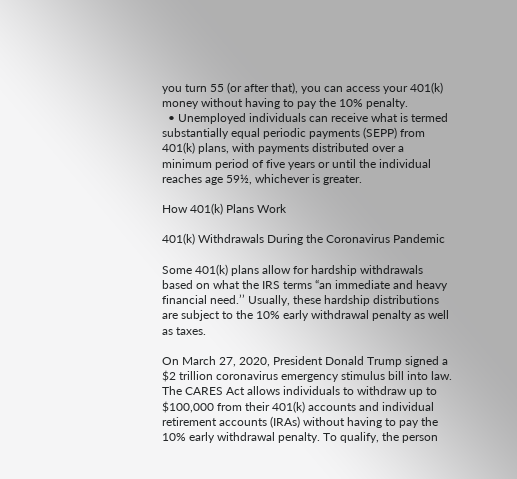you turn 55 (or after that), you can access your 401(k) money without having to pay the 10% penalty.
  • Unemployed individuals can receive what is termed substantially equal periodic payments (SEPP) from 401(k) plans, with payments distributed over a minimum period of five years or until the individual reaches age 59½, whichever is greater.

How 401(k) Plans Work

401(k) Withdrawals During the Coronavirus Pandemic

Some 401(k) plans allow for hardship withdrawals based on what the IRS terms “an immediate and heavy financial need.’’ Usually, these hardship distributions are subject to the 10% early withdrawal penalty as well as taxes.

On March 27, 2020, President Donald Trump signed a $2 trillion coronavirus emergency stimulus bill into law. The CARES Act allows individuals to withdraw up to $100,000 from their 401(k) accounts and individual retirement accounts (IRAs) without having to pay the 10% early withdrawal penalty. To qualify, the person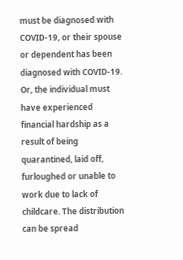must be diagnosed with COVID-19, or their spouse or dependent has been diagnosed with COVID-19. Or, the individual must have experienced financial hardship as a result of being quarantined, laid off, furloughed or unable to work due to lack of childcare. The distribution can be spread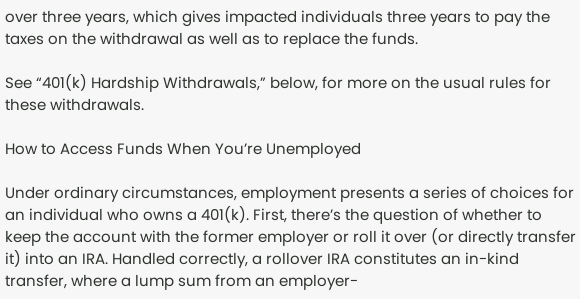over three years, which gives impacted individuals three years to pay the taxes on the withdrawal as well as to replace the funds.

See “401(k) Hardship Withdrawals,” below, for more on the usual rules for these withdrawals.

How to Access Funds When You’re Unemployed

Under ordinary circumstances, employment presents a series of choices for an individual who owns a 401(k). First, there’s the question of whether to keep the account with the former employer or roll it over (or directly transfer it) into an IRA. Handled correctly, a rollover IRA constitutes an in-kind transfer, where a lump sum from an employer-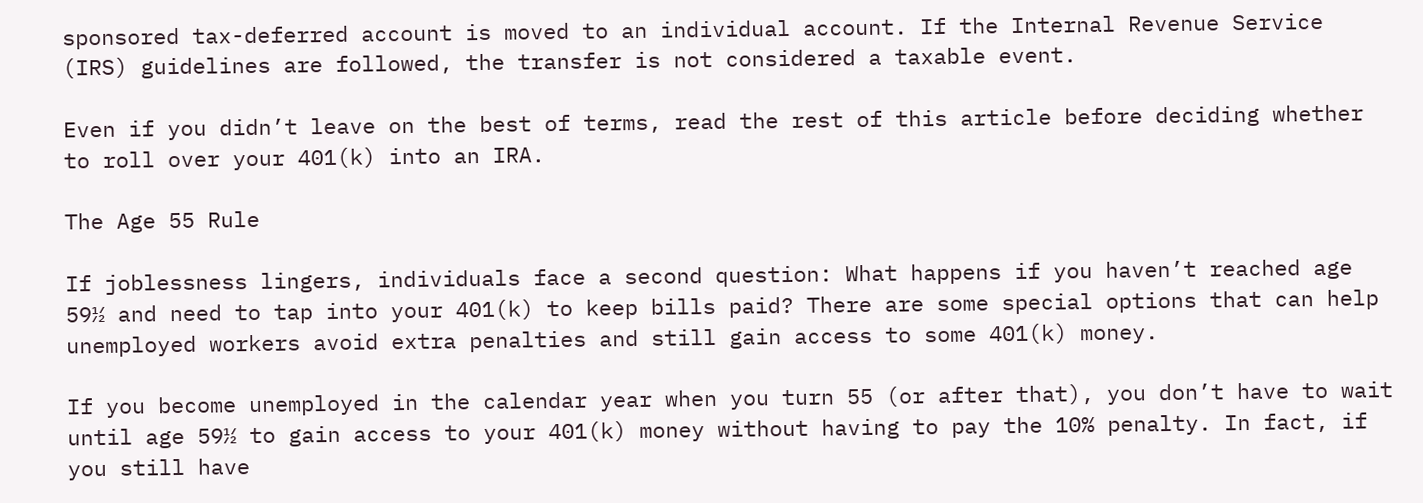sponsored tax-deferred account is moved to an individual account. If the Internal Revenue Service (IRS) guidelines are followed, the transfer is not considered a taxable event.

Even if you didn’t leave on the best of terms, read the rest of this article before deciding whether to roll over your 401(k) into an IRA.

The Age 55 Rule

If joblessness lingers, individuals face a second question: What happens if you haven’t reached age 59½ and need to tap into your 401(k) to keep bills paid? There are some special options that can help unemployed workers avoid extra penalties and still gain access to some 401(k) money.

If you become unemployed in the calendar year when you turn 55 (or after that), you don’t have to wait until age 59½ to gain access to your 401(k) money without having to pay the 10% penalty. In fact, if you still have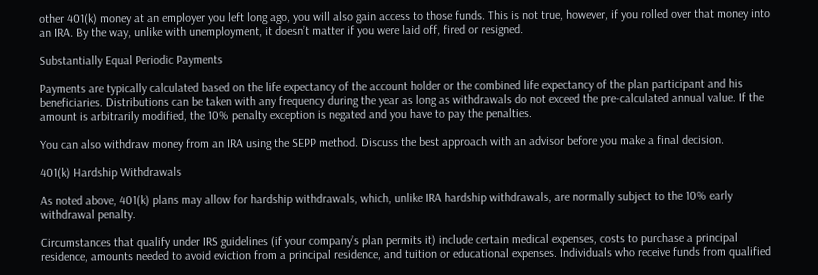other 401(k) money at an employer you left long ago, you will also gain access to those funds. This is not true, however, if you rolled over that money into an IRA. By the way, unlike with unemployment, it doesn’t matter if you were laid off, fired or resigned.

Substantially Equal Periodic Payments

Payments are typically calculated based on the life expectancy of the account holder or the combined life expectancy of the plan participant and his beneficiaries. Distributions can be taken with any frequency during the year as long as withdrawals do not exceed the pre-calculated annual value. If the amount is arbitrarily modified, the 10% penalty exception is negated and you have to pay the penalties.

You can also withdraw money from an IRA using the SEPP method. Discuss the best approach with an advisor before you make a final decision.

401(k) Hardship Withdrawals

As noted above, 401(k) plans may allow for hardship withdrawals, which, unlike IRA hardship withdrawals, are normally subject to the 10% early withdrawal penalty.

Circumstances that qualify under IRS guidelines (if your company’s plan permits it) include certain medical expenses, costs to purchase a principal residence, amounts needed to avoid eviction from a principal residence, and tuition or educational expenses. Individuals who receive funds from qualified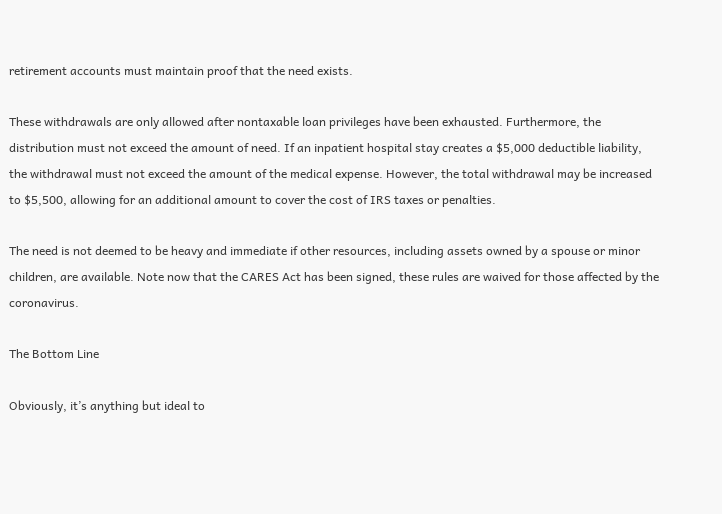retirement accounts must maintain proof that the need exists.

These withdrawals are only allowed after nontaxable loan privileges have been exhausted. Furthermore, the distribution must not exceed the amount of need. If an inpatient hospital stay creates a $5,000 deductible liability, the withdrawal must not exceed the amount of the medical expense. However, the total withdrawal may be increased to $5,500, allowing for an additional amount to cover the cost of IRS taxes or penalties.

The need is not deemed to be heavy and immediate if other resources, including assets owned by a spouse or minor children, are available. Note now that the CARES Act has been signed, these rules are waived for those affected by the coronavirus.

The Bottom Line

Obviously, it’s anything but ideal to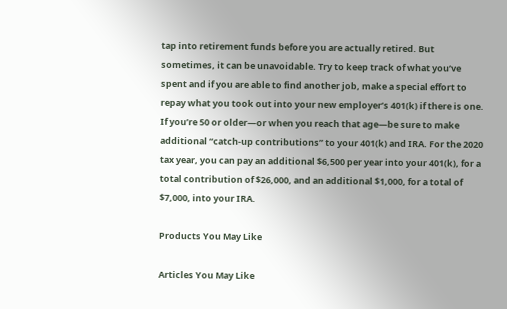tap into retirement funds before you are actually retired. But sometimes, it can be unavoidable. Try to keep track of what you’ve spent and if you are able to find another job, make a special effort to repay what you took out into your new employer’s 401(k) if there is one. If you’re 50 or older—or when you reach that age—be sure to make additional “catch-up contributions” to your 401(k) and IRA. For the 2020 tax year, you can pay an additional $6,500 per year into your 401(k), for a total contribution of $26,000, and an additional $1,000, for a total of $7,000, into your IRA.

Products You May Like

Articles You May Like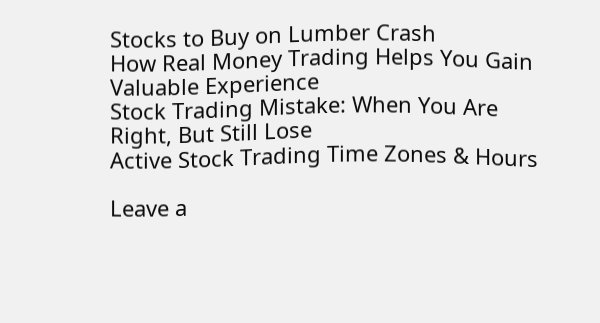Stocks to Buy on Lumber Crash
How Real Money Trading Helps You Gain Valuable Experience
Stock Trading Mistake: When You Are Right, But Still Lose
Active Stock Trading Time Zones & Hours

Leave a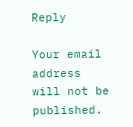Reply

Your email address will not be published.